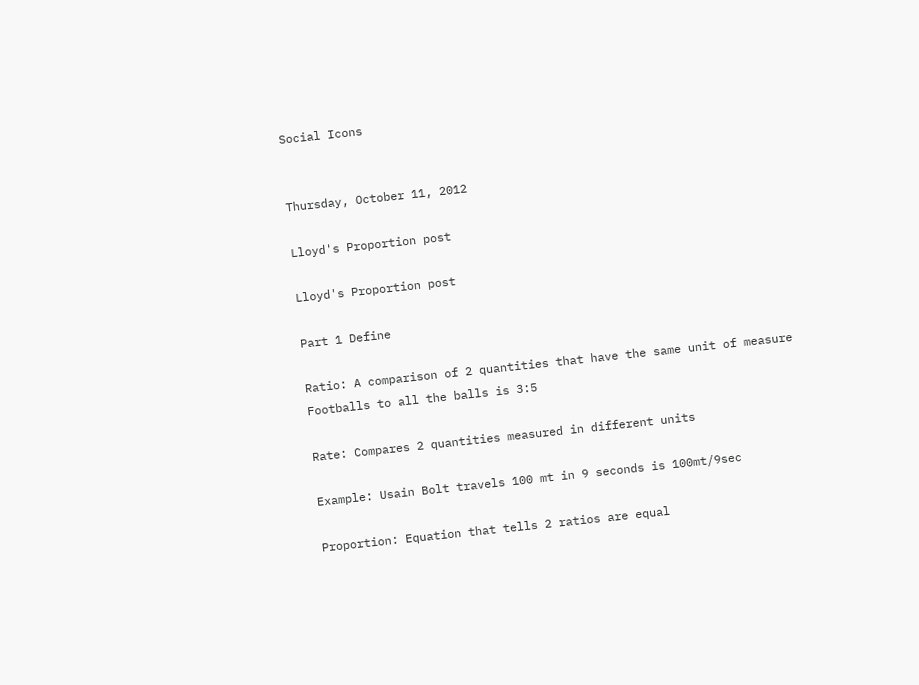Social Icons


Thursday, October 11, 2012

Lloyd's Proportion post

Lloyd's Proportion post

Part 1 Define

Ratio: A comparison of 2 quantities that have the same unit of measure
Footballs to all the balls is 3:5

Rate: Compares 2 quantities measured in different units

Example: Usain Bolt travels 100 mt in 9 seconds is 100mt/9sec

Proportion: Equation that tells 2 ratios are equal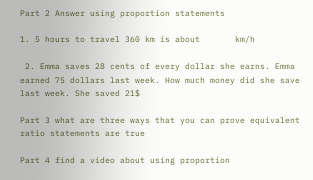Part 2 Answer using proportion statements

1. 5 hours to travel 360 km is about       km/h

 2. Emma saves 28 cents of every dollar she earns. Emma earned 75 dollars last week. How much money did she save last week. She saved 21$

Part 3 what are three ways that you can prove equivalent ratio statements are true

Part 4 find a video about using proportion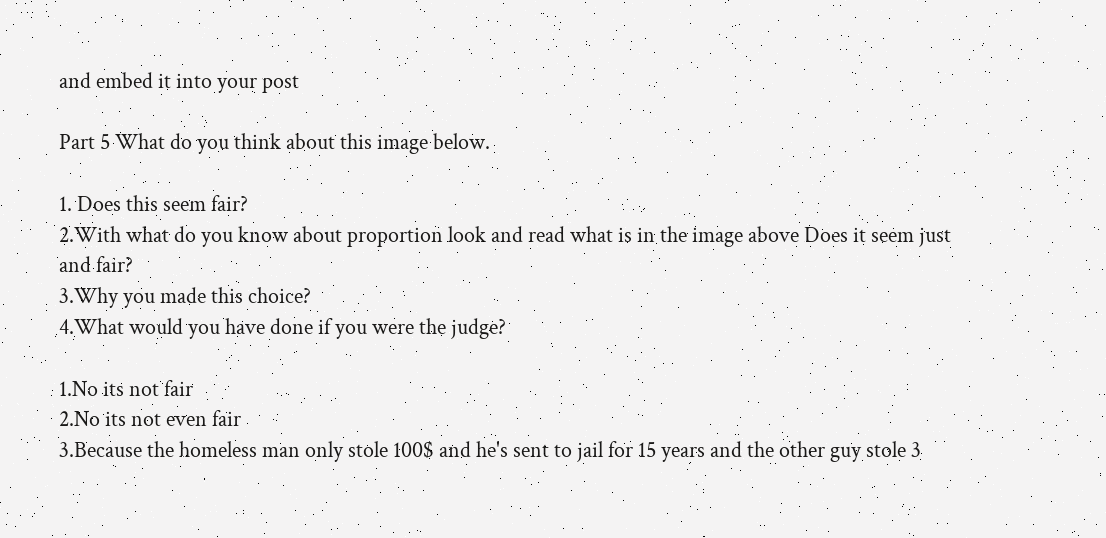and embed it into your post

Part 5 What do you think about this image below.

1. Does this seem fair?
2.With what do you know about proportion look and read what is in the image above Does it seem just and fair?
3.Why you made this choice?
4.What would you have done if you were the judge?

1.No its not fair
2.No its not even fair
3.Because the homeless man only stole 100$ and he's sent to jail for 15 years and the other guy stole 3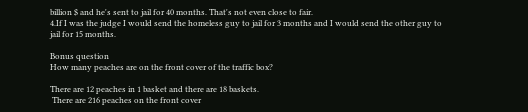billion $ and he's sent to jail for 40 months. That's not even close to fair.
4.If I was the judge I would send the homeless guy to jail for 3 months and I would send the other guy to jail for 15 months.

Bonus question
How many peaches are on the front cover of the traffic box?

There are 12 peaches in 1 basket and there are 18 baskets.
 There are 216 peaches on the front cover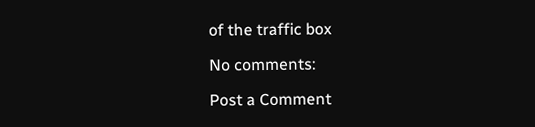of the traffic box

No comments:

Post a Comment